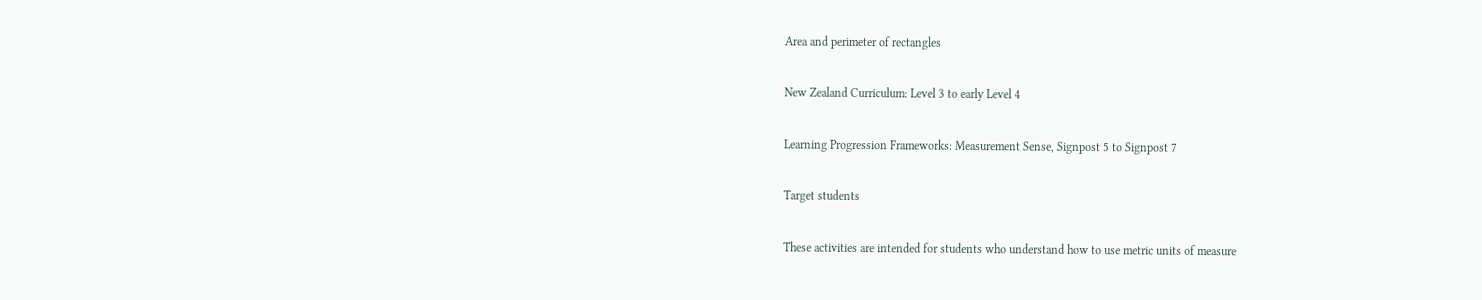Area and perimeter of rectangles

New Zealand Curriculum: Level 3 to early Level 4

Learning Progression Frameworks: Measurement Sense, Signpost 5 to Signpost 7

Target students

These activities are intended for students who understand how to use metric units of measure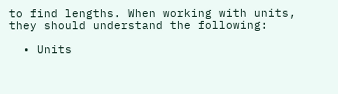to find lengths. When working with units, they should understand the following:

  • Units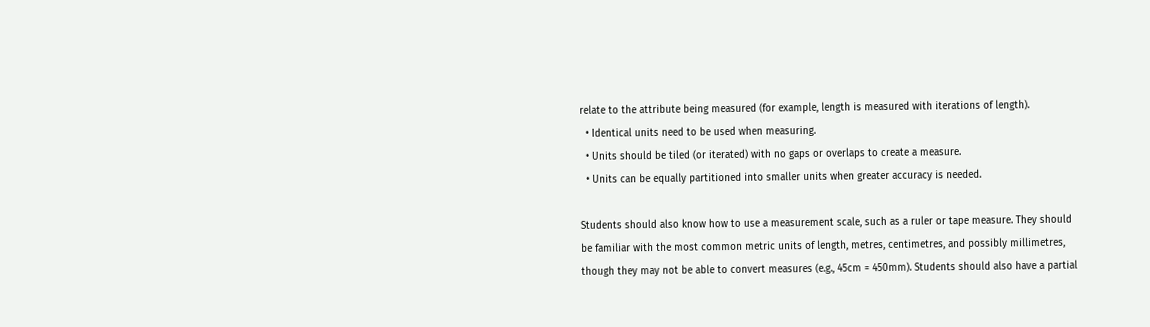relate to the attribute being measured (for example, length is measured with iterations of length).
  • Identical units need to be used when measuring.
  • Units should be tiled (or iterated) with no gaps or overlaps to create a measure.
  • Units can be equally partitioned into smaller units when greater accuracy is needed.

Students should also know how to use a measurement scale, such as a ruler or tape measure. They should be familiar with the most common metric units of length, metres, centimetres, and possibly millimetres, though they may not be able to convert measures (e.g., 45cm = 450mm). Students should also have a partial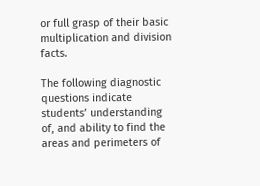or full grasp of their basic multiplication and division facts.

The following diagnostic questions indicate students’ understanding of, and ability to find the areas and perimeters of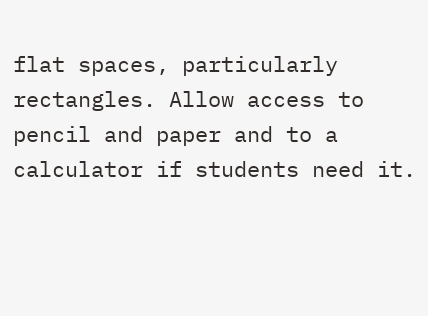flat spaces, particularly rectangles. Allow access to pencil and paper and to a calculator if students need it.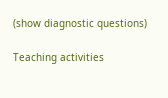(show diagnostic questions)

Teaching activities